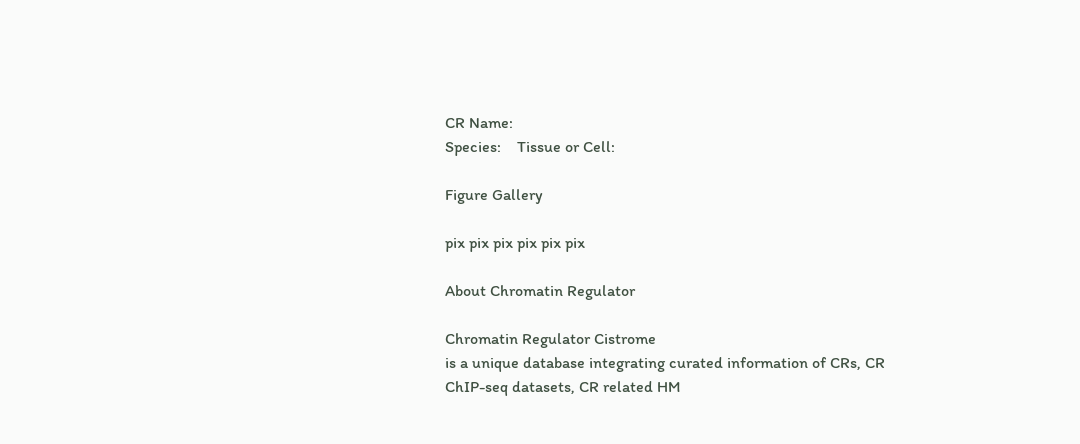CR Name:
Species:    Tissue or Cell:

Figure Gallery

pix pix pix pix pix pix

About Chromatin Regulator

Chromatin Regulator Cistrome
is a unique database integrating curated information of CRs, CR ChIP-seq datasets, CR related HM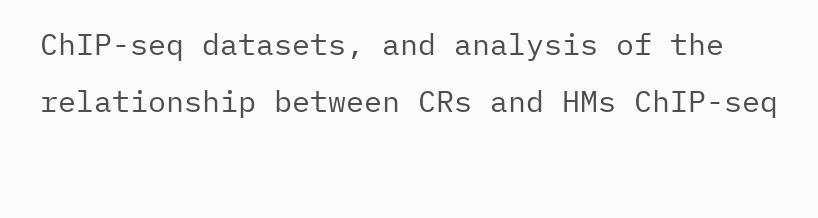ChIP-seq datasets, and analysis of the relationship between CRs and HMs ChIP-seq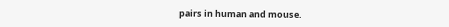pairs in human and mouse.